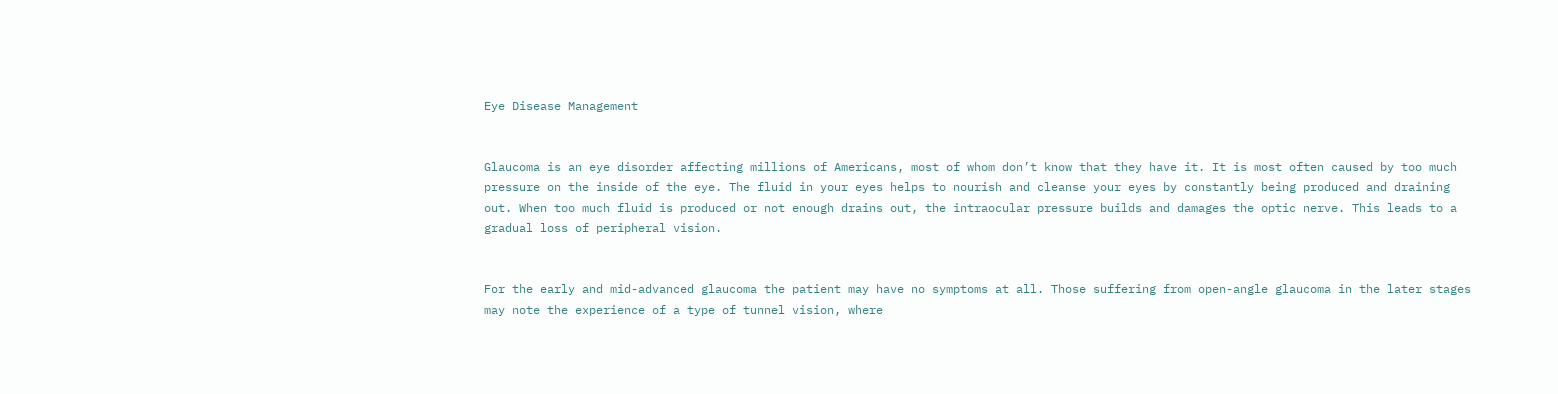Eye Disease Management


Glaucoma is an eye disorder affecting millions of Americans, most of whom don’t know that they have it. It is most often caused by too much pressure on the inside of the eye. The fluid in your eyes helps to nourish and cleanse your eyes by constantly being produced and draining out. When too much fluid is produced or not enough drains out, the intraocular pressure builds and damages the optic nerve. This leads to a gradual loss of peripheral vision.


For the early and mid-advanced glaucoma the patient may have no symptoms at all. Those suffering from open-angle glaucoma in the later stages may note the experience of a type of tunnel vision, where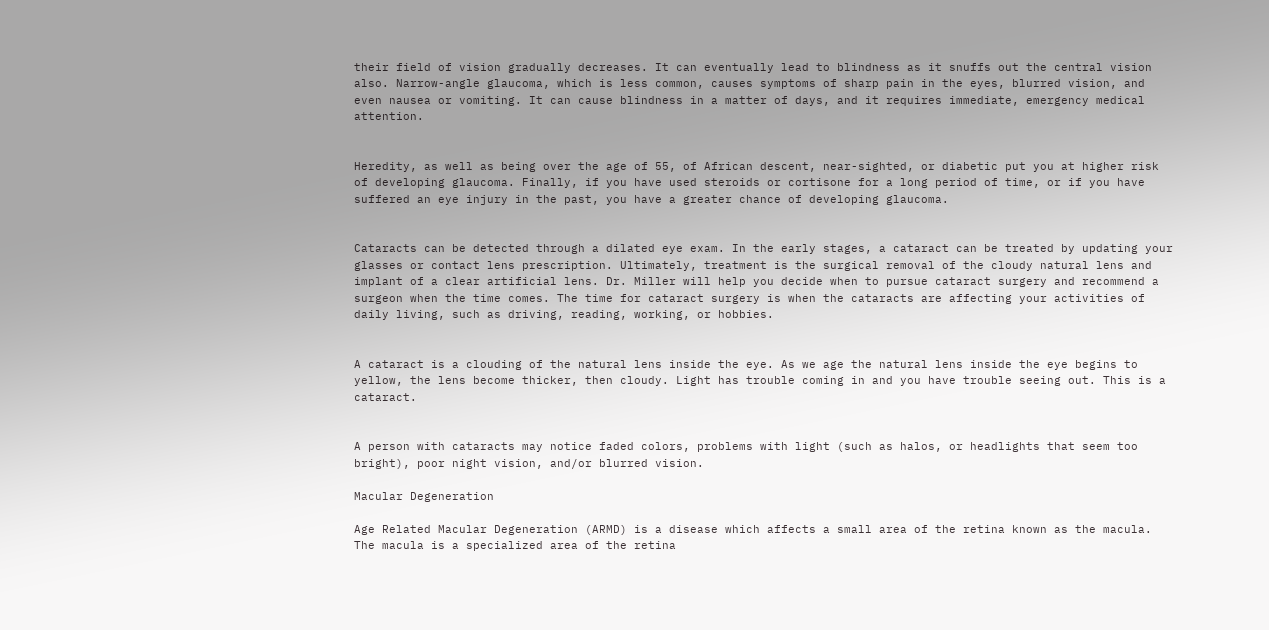their field of vision gradually decreases. It can eventually lead to blindness as it snuffs out the central vision also. Narrow-angle glaucoma, which is less common, causes symptoms of sharp pain in the eyes, blurred vision, and even nausea or vomiting. It can cause blindness in a matter of days, and it requires immediate, emergency medical attention.


Heredity, as well as being over the age of 55, of African descent, near-sighted, or diabetic put you at higher risk of developing glaucoma. Finally, if you have used steroids or cortisone for a long period of time, or if you have suffered an eye injury in the past, you have a greater chance of developing glaucoma.


Cataracts can be detected through a dilated eye exam. In the early stages, a cataract can be treated by updating your glasses or contact lens prescription. Ultimately, treatment is the surgical removal of the cloudy natural lens and implant of a clear artificial lens. Dr. Miller will help you decide when to pursue cataract surgery and recommend a surgeon when the time comes. The time for cataract surgery is when the cataracts are affecting your activities of daily living, such as driving, reading, working, or hobbies.


A cataract is a clouding of the natural lens inside the eye. As we age the natural lens inside the eye begins to yellow, the lens become thicker, then cloudy. Light has trouble coming in and you have trouble seeing out. This is a cataract.


A person with cataracts may notice faded colors, problems with light (such as halos, or headlights that seem too bright), poor night vision, and/or blurred vision.

Macular Degeneration

Age Related Macular Degeneration (ARMD) is a disease which affects a small area of the retina known as the macula. The macula is a specialized area of the retina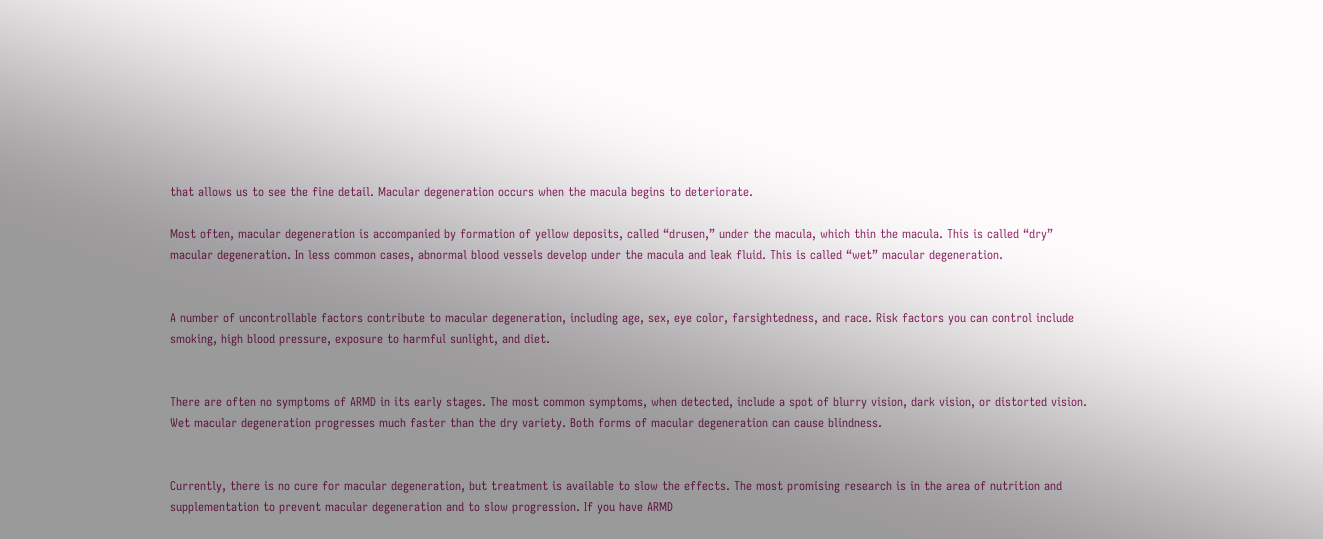that allows us to see the fine detail. Macular degeneration occurs when the macula begins to deteriorate.

Most often, macular degeneration is accompanied by formation of yellow deposits, called “drusen,” under the macula, which thin the macula. This is called “dry” macular degeneration. In less common cases, abnormal blood vessels develop under the macula and leak fluid. This is called “wet” macular degeneration.


A number of uncontrollable factors contribute to macular degeneration, including age, sex, eye color, farsightedness, and race. Risk factors you can control include smoking, high blood pressure, exposure to harmful sunlight, and diet.


There are often no symptoms of ARMD in its early stages. The most common symptoms, when detected, include a spot of blurry vision, dark vision, or distorted vision. Wet macular degeneration progresses much faster than the dry variety. Both forms of macular degeneration can cause blindness.


Currently, there is no cure for macular degeneration, but treatment is available to slow the effects. The most promising research is in the area of nutrition and supplementation to prevent macular degeneration and to slow progression. If you have ARMD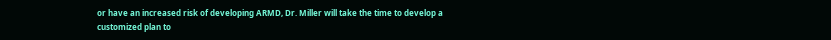or have an increased risk of developing ARMD, Dr. Miller will take the time to develop a customized plan to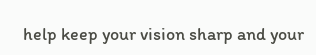help keep your vision sharp and your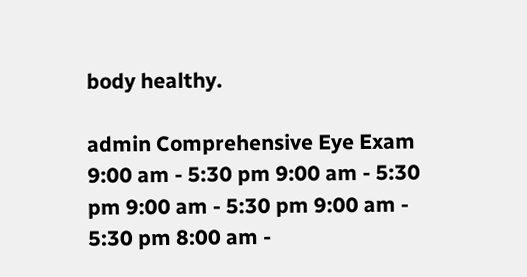body healthy.

admin Comprehensive Eye Exam 9:00 am - 5:30 pm 9:00 am - 5:30 pm 9:00 am - 5:30 pm 9:00 am - 5:30 pm 8:00 am -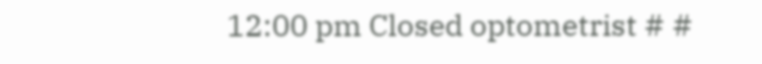12:00 pm Closed optometrist # #